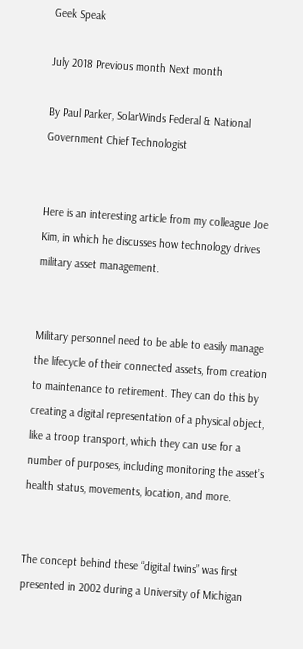Geek Speak

July 2018 Previous month Next month

By Paul Parker, SolarWinds Federal & National Government Chief Technologist


Here is an interesting article from my colleague Joe Kim, in which he discusses how technology drives military asset management.


Military personnel need to be able to easily manage the lifecycle of their connected assets, from creation to maintenance to retirement. They can do this by creating a digital representation of a physical object, like a troop transport, which they can use for a number of purposes, including monitoring the asset’s health status, movements, location, and more.


The concept behind these “digital twins” was first presented in 2002 during a University of Michigan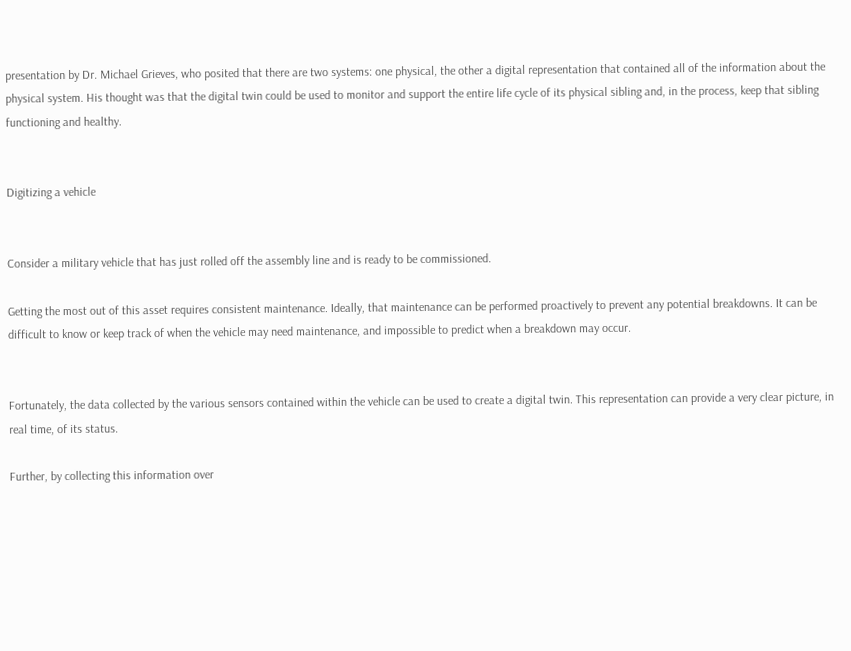presentation by Dr. Michael Grieves, who posited that there are two systems: one physical, the other a digital representation that contained all of the information about the physical system. His thought was that the digital twin could be used to monitor and support the entire life cycle of its physical sibling and, in the process, keep that sibling functioning and healthy.


Digitizing a vehicle


Consider a military vehicle that has just rolled off the assembly line and is ready to be commissioned.

Getting the most out of this asset requires consistent maintenance. Ideally, that maintenance can be performed proactively to prevent any potential breakdowns. It can be difficult to know or keep track of when the vehicle may need maintenance, and impossible to predict when a breakdown may occur.


Fortunately, the data collected by the various sensors contained within the vehicle can be used to create a digital twin. This representation can provide a very clear picture, in real time, of its status.

Further, by collecting this information over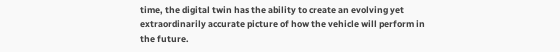time, the digital twin has the ability to create an evolving yet extraordinarily accurate picture of how the vehicle will perform in the future.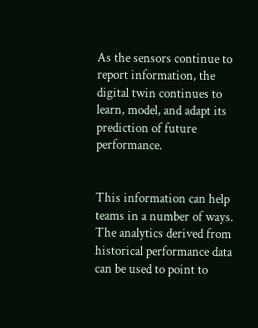As the sensors continue to report information, the digital twin continues to learn, model, and adapt its prediction of future performance.


This information can help teams in a number of ways. The analytics derived from historical performance data can be used to point to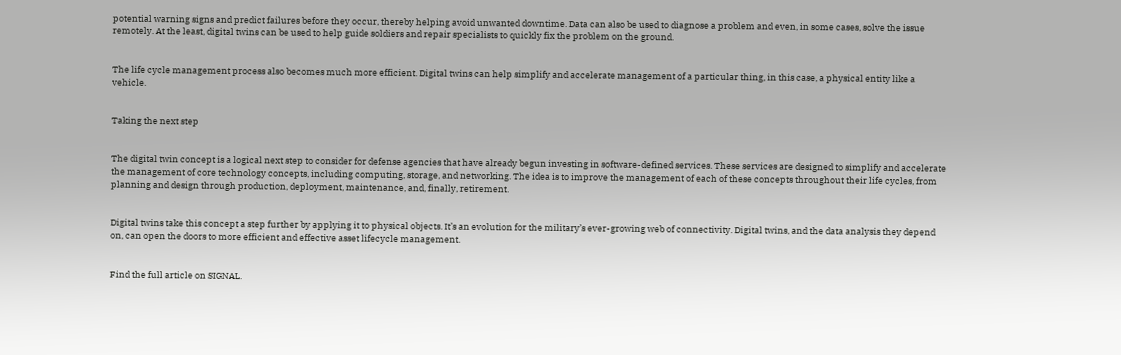potential warning signs and predict failures before they occur, thereby helping avoid unwanted downtime. Data can also be used to diagnose a problem and even, in some cases, solve the issue remotely. At the least, digital twins can be used to help guide soldiers and repair specialists to quickly fix the problem on the ground.


The life cycle management process also becomes much more efficient. Digital twins can help simplify and accelerate management of a particular thing, in this case, a physical entity like a vehicle.


Taking the next step


The digital twin concept is a logical next step to consider for defense agencies that have already begun investing in software-defined services. These services are designed to simplify and accelerate the management of core technology concepts, including computing, storage, and networking. The idea is to improve the management of each of these concepts throughout their life cycles, from planning and design through production, deployment, maintenance, and, finally, retirement.


Digital twins take this concept a step further by applying it to physical objects. It’s an evolution for the military’s ever-growing web of connectivity. Digital twins, and the data analysis they depend on, can open the doors to more efficient and effective asset lifecycle management.


Find the full article on SIGNAL.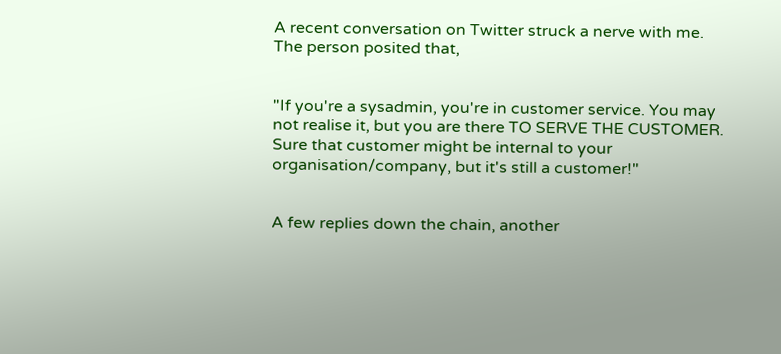A recent conversation on Twitter struck a nerve with me. The person posited that,


"If you're a sysadmin, you're in customer service. You may not realise it, but you are there TO SERVE THE CUSTOMER. Sure that customer might be internal to your organisation/company, but it's still a customer!"


A few replies down the chain, another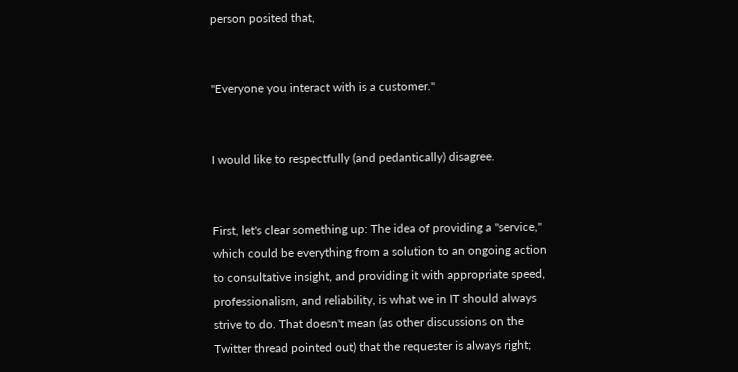person posited that,


"Everyone you interact with is a customer."


I would like to respectfully (and pedantically) disagree.


First, let's clear something up: The idea of providing a "service," which could be everything from a solution to an ongoing action to consultative insight, and providing it with appropriate speed, professionalism, and reliability, is what we in IT should always strive to do. That doesn't mean (as other discussions on the Twitter thread pointed out) that the requester is always right;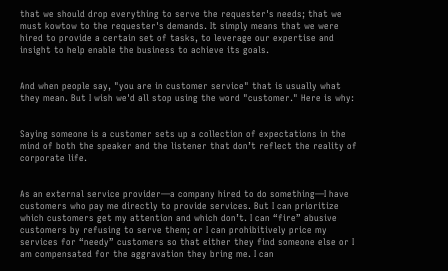that we should drop everything to serve the requester's needs; that we must kowtow to the requester's demands. It simply means that we were hired to provide a certain set of tasks, to leverage our expertise and insight to help enable the business to achieve its goals.


And when people say, "you are in customer service" that is usually what they mean. But I wish we'd all stop using the word "customer." Here is why:


Saying someone is a customer sets up a collection of expectations in the mind of both the speaker and the listener that don’t reflect the reality of corporate life.


As an external service provider—a company hired to do something—I have customers who pay me directly to provide services. But I can prioritize which customers get my attention and which don’t. I can “fire” abusive customers by refusing to serve them; or I can prohibitively price my services for “needy” customers so that either they find someone else or I am compensated for the aggravation they bring me. I can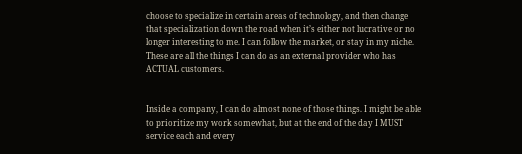choose to specialize in certain areas of technology, and then change that specialization down the road when it’s either not lucrative or no longer interesting to me. I can follow the market, or stay in my niche. These are all the things I can do as an external provider who has ACTUAL customers.


Inside a company, I can do almost none of those things. I might be able to prioritize my work somewhat, but at the end of the day I MUST service each and every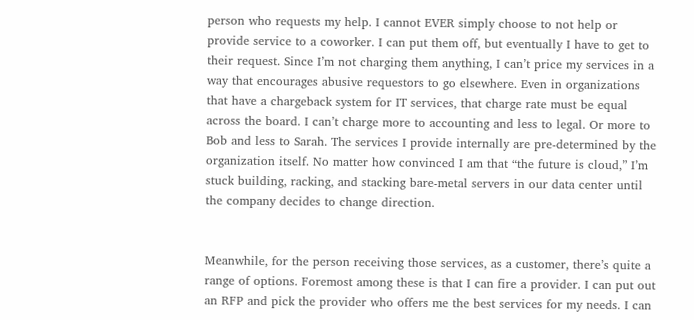person who requests my help. I cannot EVER simply choose to not help or provide service to a coworker. I can put them off, but eventually I have to get to their request. Since I’m not charging them anything, I can’t price my services in a way that encourages abusive requestors to go elsewhere. Even in organizations that have a chargeback system for IT services, that charge rate must be equal across the board. I can’t charge more to accounting and less to legal. Or more to Bob and less to Sarah. The services I provide internally are pre-determined by the organization itself. No matter how convinced I am that “the future is cloud,” I’m stuck building, racking, and stacking bare-metal servers in our data center until the company decides to change direction.


Meanwhile, for the person receiving those services, as a customer, there’s quite a range of options. Foremost among these is that I can fire a provider. I can put out an RFP and pick the provider who offers me the best services for my needs. I can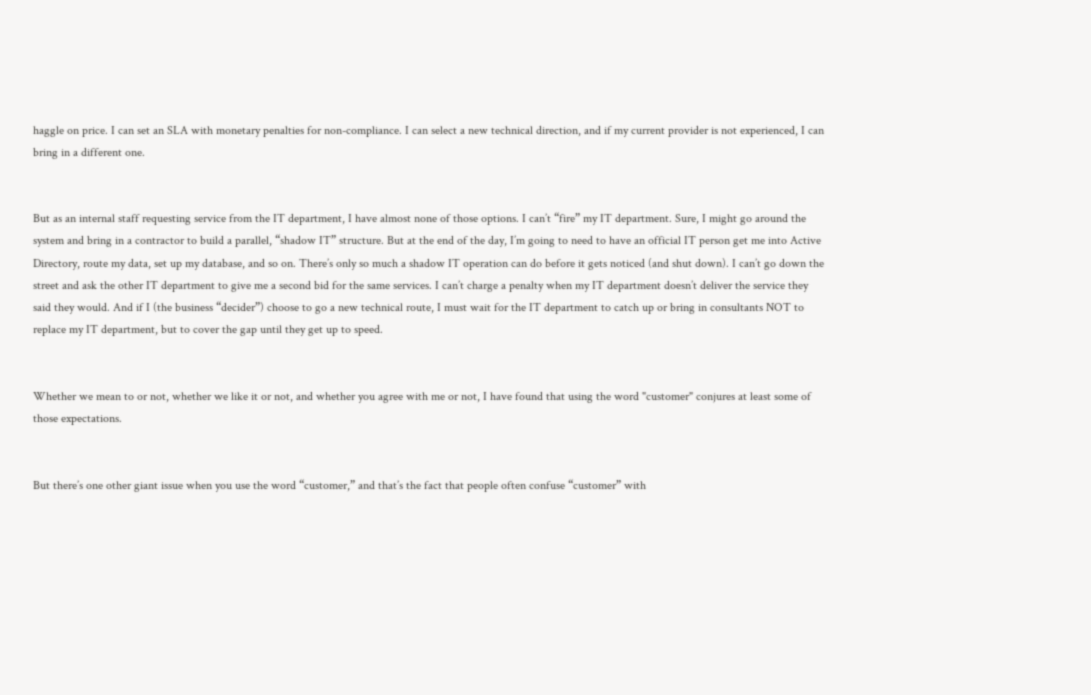haggle on price. I can set an SLA with monetary penalties for non-compliance. I can select a new technical direction, and if my current provider is not experienced, I can bring in a different one.


But as an internal staff requesting service from the IT department, I have almost none of those options. I can’t “fire” my IT department. Sure, I might go around the system and bring in a contractor to build a parallel, “shadow IT” structure. But at the end of the day, I’m going to need to have an official IT person get me into Active Directory, route my data, set up my database, and so on. There’s only so much a shadow IT operation can do before it gets noticed (and shut down). I can’t go down the street and ask the other IT department to give me a second bid for the same services. I can’t charge a penalty when my IT department doesn’t deliver the service they said they would. And if I (the business “decider”) choose to go a new technical route, I must wait for the IT department to catch up or bring in consultants NOT to replace my IT department, but to cover the gap until they get up to speed.


Whether we mean to or not, whether we like it or not, and whether you agree with me or not, I have found that using the word "customer" conjures at least some of those expectations.


But there’s one other giant issue when you use the word “customer,” and that’s the fact that people often confuse “customer” with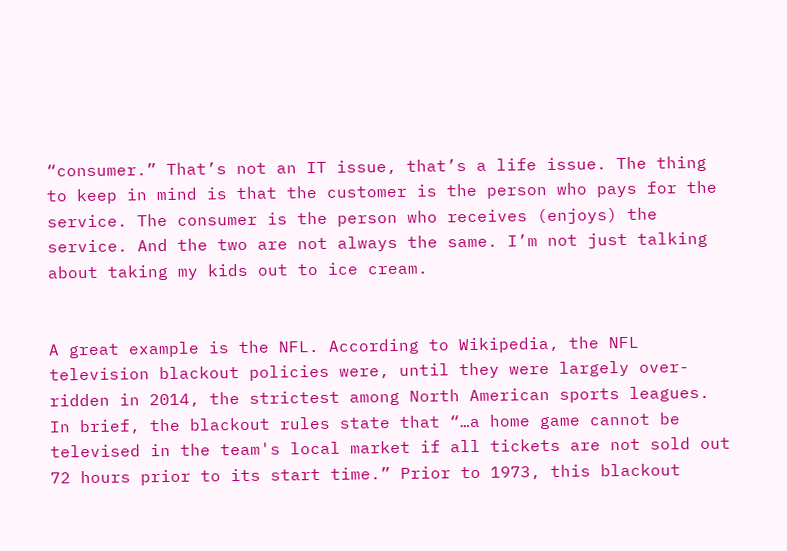“consumer.” That’s not an IT issue, that’s a life issue. The thing to keep in mind is that the customer is the person who pays for the service. The consumer is the person who receives (enjoys) the service. And the two are not always the same. I’m not just talking about taking my kids out to ice cream.


A great example is the NFL. According to Wikipedia, the NFL television blackout policies were, until they were largely over-ridden in 2014, the strictest among North American sports leagues. In brief, the blackout rules state that “…a home game cannot be televised in the team's local market if all tickets are not sold out 72 hours prior to its start time.” Prior to 1973, this blackout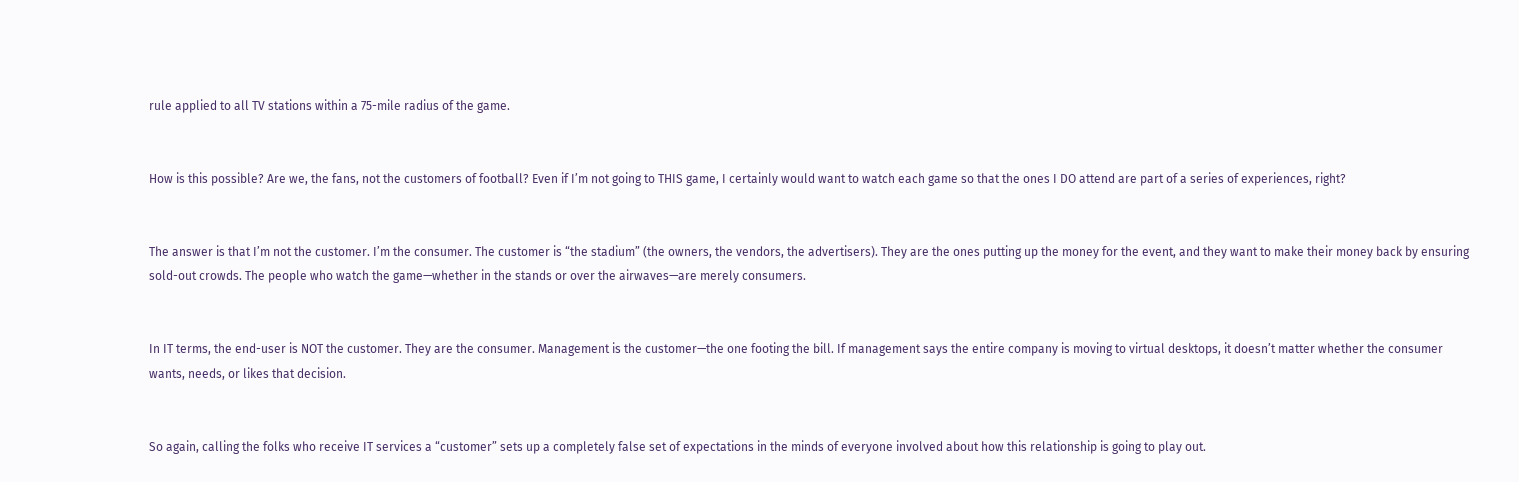rule applied to all TV stations within a 75-mile radius of the game.


How is this possible? Are we, the fans, not the customers of football? Even if I’m not going to THIS game, I certainly would want to watch each game so that the ones I DO attend are part of a series of experiences, right?


The answer is that I’m not the customer. I’m the consumer. The customer is “the stadium” (the owners, the vendors, the advertisers). They are the ones putting up the money for the event, and they want to make their money back by ensuring sold-out crowds. The people who watch the game—whether in the stands or over the airwaves—are merely consumers.


In IT terms, the end-user is NOT the customer. They are the consumer. Management is the customer—the one footing the bill. If management says the entire company is moving to virtual desktops, it doesn’t matter whether the consumer wants, needs, or likes that decision.


So again, calling the folks who receive IT services a “customer” sets up a completely false set of expectations in the minds of everyone involved about how this relationship is going to play out.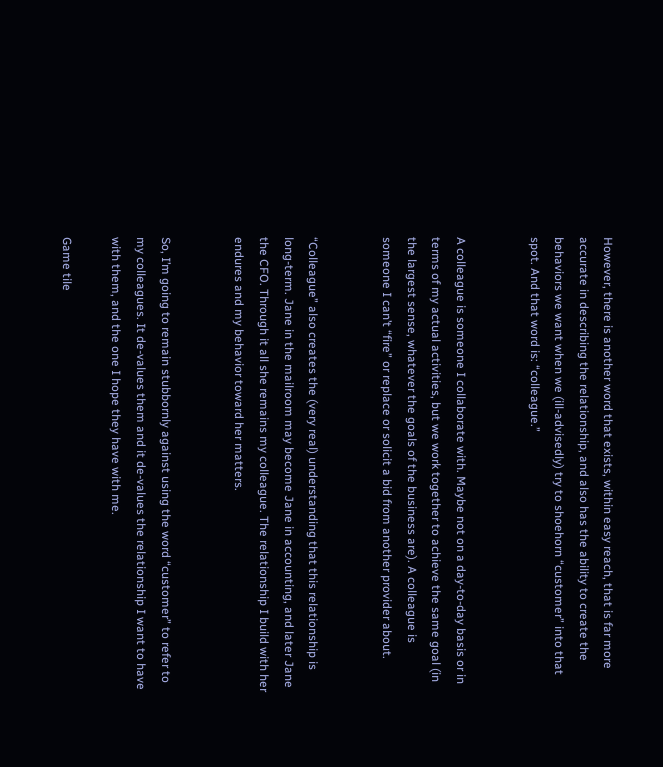However, there is another word that exists, within easy reach, that is far more accurate in describing the relationship, and also has the ability to create the behaviors we want when we (ill-advisedly) try to shoehorn “customer” into that spot. And that word is: “colleague.”


A colleague is someone I collaborate with. Maybe not on a day-to-day basis or in terms of my actual activities, but we work together to achieve the same goal (in the largest sense, whatever the goals of the business are). A colleague is someone I can’t “fire” or replace or solicit a bid from another provider about.


“Colleague” also creates the (very real) understanding that this relationship is long-term. Jane in the mailroom may become Jane in accounting, and later Jane the CFO. Through it all she remains my colleague. The relationship I build with her endures and my behavior toward her matters.


So, I’m going to remain stubbornly against using the word “customer” to refer to my colleagues. It de-values them and it de-values the relationship I want to have with them, and the one I hope they have with me.

Game tile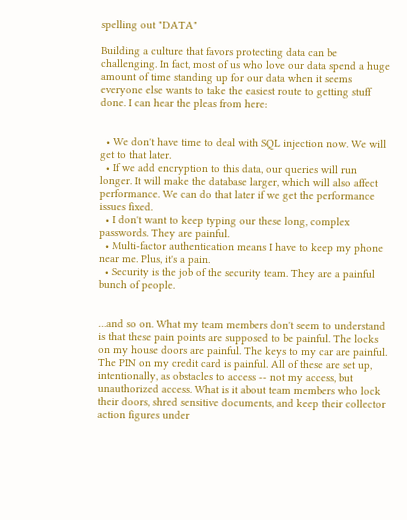spelling out "DATA"

Building a culture that favors protecting data can be challenging. In fact, most of us who love our data spend a huge amount of time standing up for our data when it seems everyone else wants to take the easiest route to getting stuff done. I can hear the pleas from here:


  • We don't have time to deal with SQL injection now. We will get to that later.
  • If we add encryption to this data, our queries will run longer. It will make the database larger, which will also affect performance. We can do that later if we get the performance issues fixed.
  • I don't want to keep typing our these long, complex passwords. They are painful.
  • Multi-factor authentication means I have to keep my phone near me. Plus, it's a pain.
  • Security is the job of the security team. They are a painful bunch of people.


…and so on. What my team members don't seem to understand is that these pain points are supposed to be painful. The locks on my house doors are painful. The keys to my car are painful. The PIN on my credit card is painful. All of these are set up, intentionally, as obstacles to access -- not my access, but unauthorized access. What is it about team members who lock their doors, shred sensitive documents, and keep their collector action figures under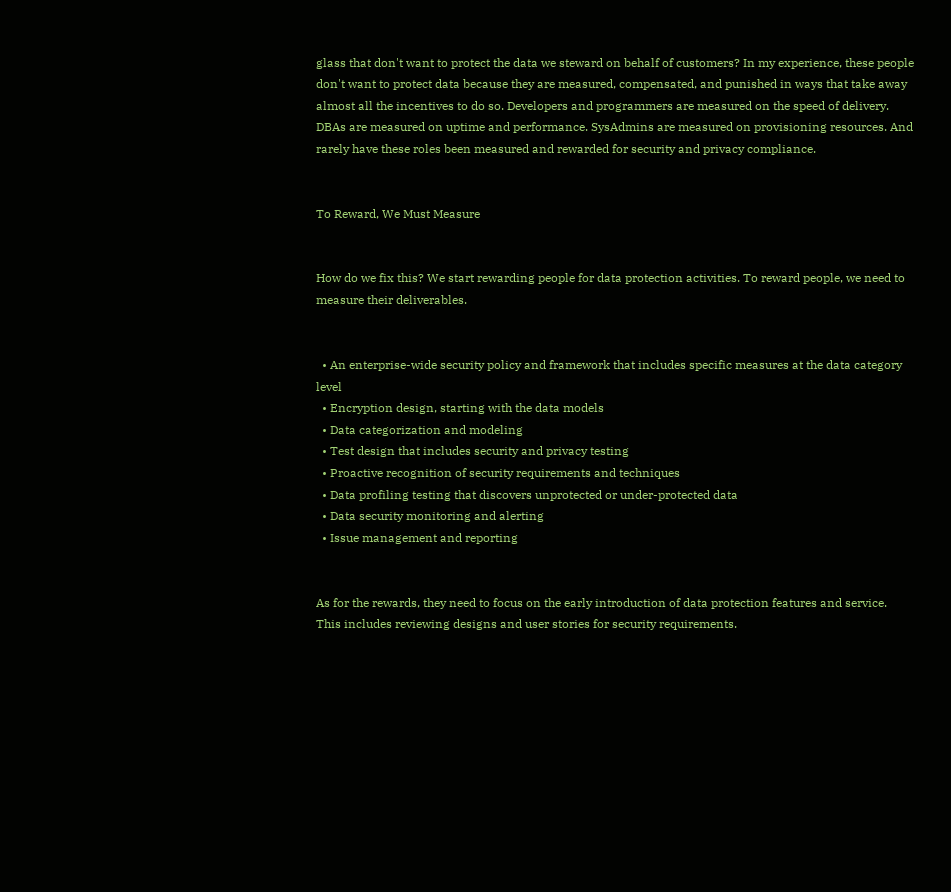glass that don't want to protect the data we steward on behalf of customers? In my experience, these people don't want to protect data because they are measured, compensated, and punished in ways that take away almost all the incentives to do so. Developers and programmers are measured on the speed of delivery. DBAs are measured on uptime and performance. SysAdmins are measured on provisioning resources. And rarely have these roles been measured and rewarded for security and privacy compliance.


To Reward, We Must Measure


How do we fix this? We start rewarding people for data protection activities. To reward people, we need to measure their deliverables.


  • An enterprise-wide security policy and framework that includes specific measures at the data category level
  • Encryption design, starting with the data models
  • Data categorization and modeling
  • Test design that includes security and privacy testing
  • Proactive recognition of security requirements and techniques
  • Data profiling testing that discovers unprotected or under-protected data
  • Data security monitoring and alerting
  • Issue management and reporting


As for the rewards, they need to focus on the early introduction of data protection features and service. This includes reviewing designs and user stories for security requirements.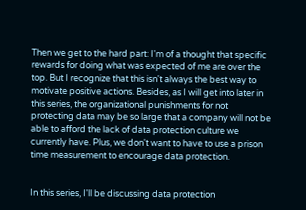Then we get to the hard part: I'm of a thought that specific rewards for doing what was expected of me are over the top. But I recognize that this isn't always the best way to motivate positive actions. Besides, as I will get into later in this series, the organizational punishments for not protecting data may be so large that a company will not be able to afford the lack of data protection culture we currently have. Plus, we don't want to have to use a prison time measurement to encourage data protection.


In this series, I'll be discussing data protection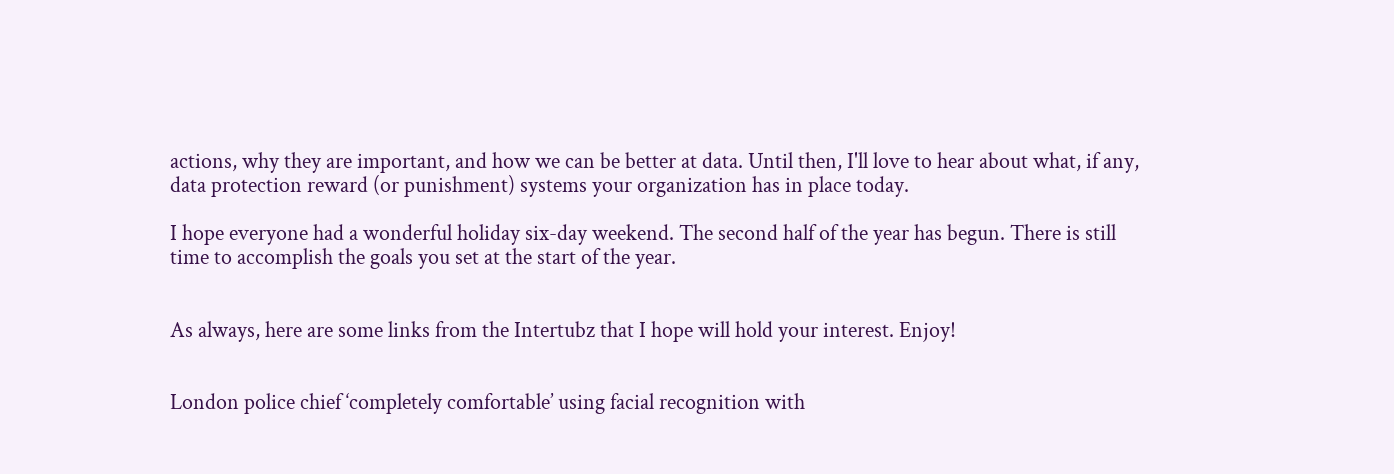actions, why they are important, and how we can be better at data. Until then, I'll love to hear about what, if any, data protection reward (or punishment) systems your organization has in place today.

I hope everyone had a wonderful holiday six-day weekend. The second half of the year has begun. There is still time to accomplish the goals you set at the start of the year.


As always, here are some links from the Intertubz that I hope will hold your interest. Enjoy!


London police chief ‘completely comfortable’ using facial recognition with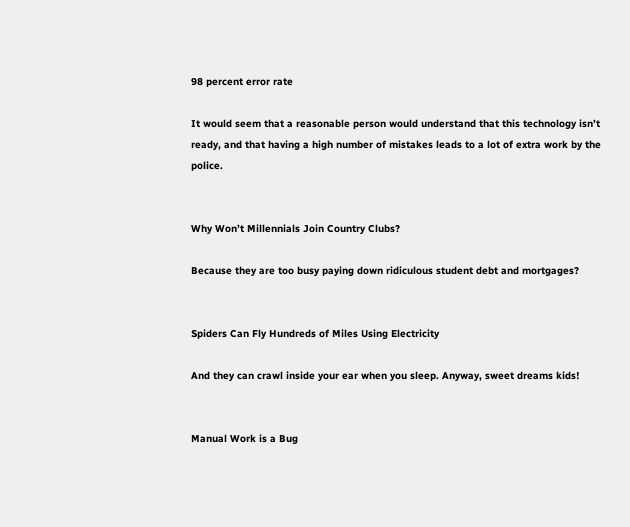98 percent error rate

It would seem that a reasonable person would understand that this technology isn’t ready, and that having a high number of mistakes leads to a lot of extra work by the police.


Why Won’t Millennials Join Country Clubs?

Because they are too busy paying down ridiculous student debt and mortgages?


Spiders Can Fly Hundreds of Miles Using Electricity

And they can crawl inside your ear when you sleep. Anyway, sweet dreams kids!


Manual Work is a Bug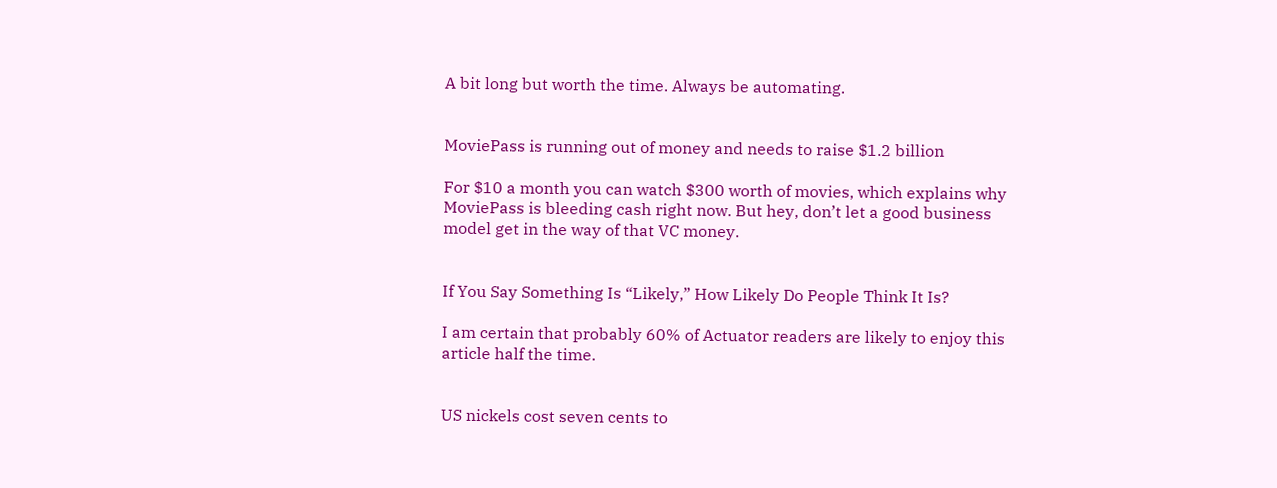A bit long but worth the time. Always be automating.


MoviePass is running out of money and needs to raise $1.2 billion

For $10 a month you can watch $300 worth of movies, which explains why MoviePass is bleeding cash right now. But hey, don’t let a good business model get in the way of that VC money.


If You Say Something Is “Likely,” How Likely Do People Think It Is?

I am certain that probably 60% of Actuator readers are likely to enjoy this article half the time.


US nickels cost seven cents to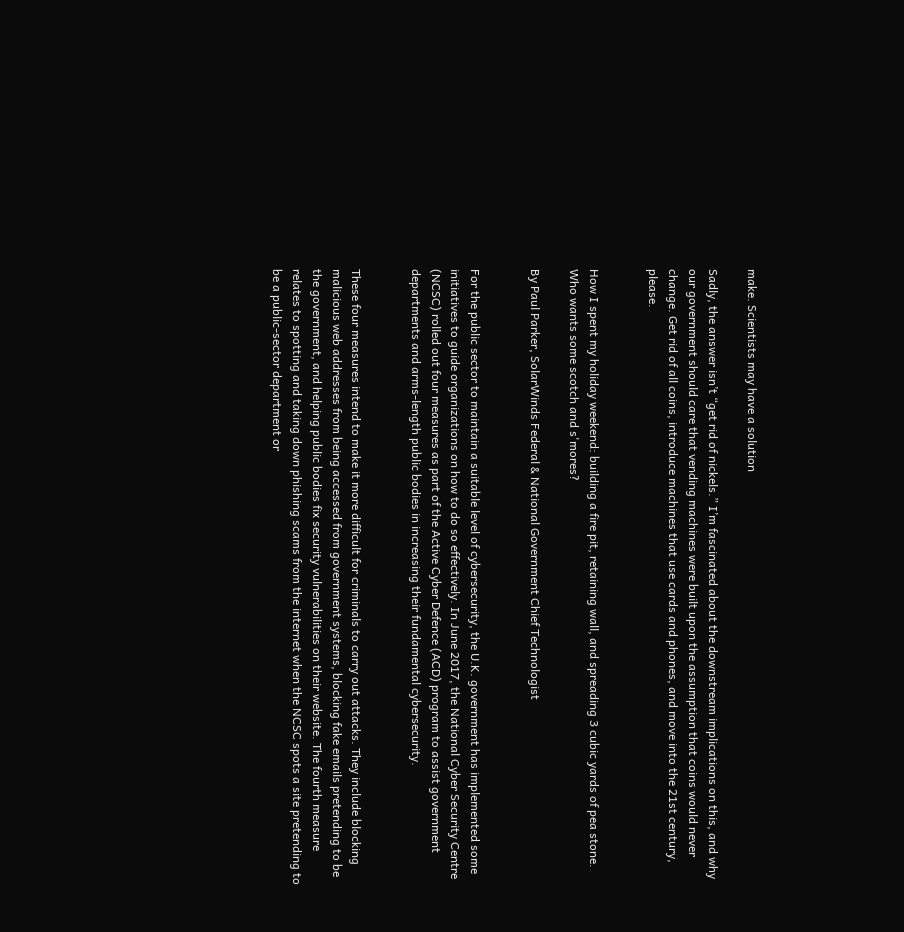make. Scientists may have a solution

Sadly, the answer isn’t “get rid of nickels.” I’m fascinated about the downstream implications on this, and why our government should care that vending machines were built upon the assumption that coins would never change. Get rid of all coins, introduce machines that use cards and phones, and move into the 21st century, please.


How I spent my holiday weekend: building a fire pit, retaining wall, and spreading 3 cubic yards of pea stone. Who wants some scotch and s'mores?

By Paul Parker, SolarWinds Federal & National Government Chief Technologist


For the public sector to maintain a suitable level of cybersecurity, the U.K. government has implemented some initiatives to guide organizations on how to do so effectively. In June 2017, the National Cyber Security Centre (NCSC) rolled out four measures as part of the Active Cyber Defence (ACD) program to assist government departments and arms-length public bodies in increasing their fundamental cybersecurity.


These four measures intend to make it more difficult for criminals to carry out attacks. They include blocking malicious web addresses from being accessed from government systems, blocking fake emails pretending to be the government, and helping public bodies fix security vulnerabilities on their website. The fourth measure relates to spotting and taking down phishing scams from the internet when the NCSC spots a site pretending to be a public-sector department or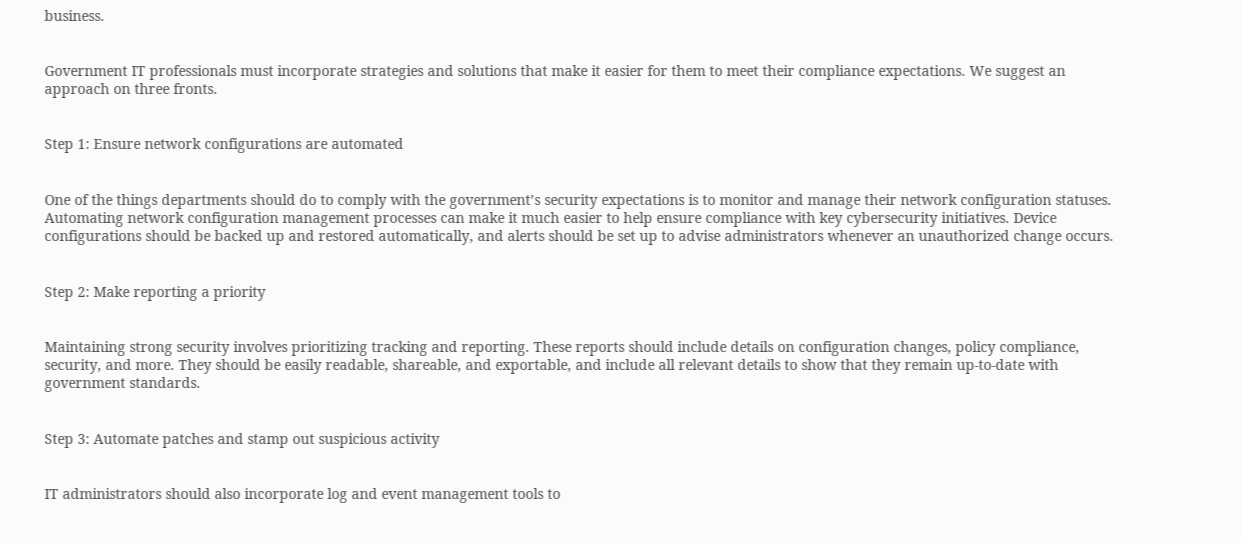business.


Government IT professionals must incorporate strategies and solutions that make it easier for them to meet their compliance expectations. We suggest an approach on three fronts.


Step 1: Ensure network configurations are automated


One of the things departments should do to comply with the government’s security expectations is to monitor and manage their network configuration statuses. Automating network configuration management processes can make it much easier to help ensure compliance with key cybersecurity initiatives. Device configurations should be backed up and restored automatically, and alerts should be set up to advise administrators whenever an unauthorized change occurs.


Step 2: Make reporting a priority


Maintaining strong security involves prioritizing tracking and reporting. These reports should include details on configuration changes, policy compliance, security, and more. They should be easily readable, shareable, and exportable, and include all relevant details to show that they remain up-to-date with government standards.


Step 3: Automate patches and stamp out suspicious activity


IT administrators should also incorporate log and event management tools to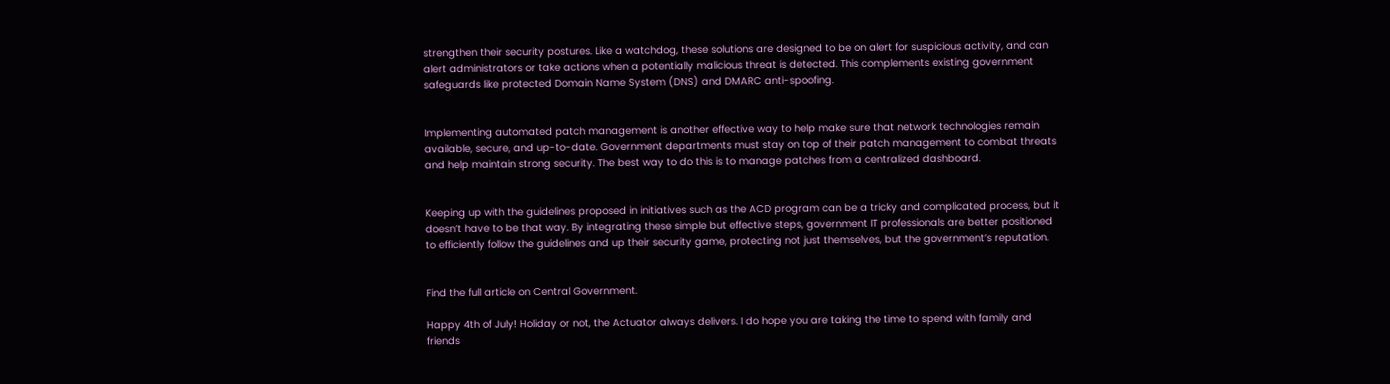strengthen their security postures. Like a watchdog, these solutions are designed to be on alert for suspicious activity, and can alert administrators or take actions when a potentially malicious threat is detected. This complements existing government safeguards like protected Domain Name System (DNS) and DMARC anti-spoofing.


Implementing automated patch management is another effective way to help make sure that network technologies remain available, secure, and up-to-date. Government departments must stay on top of their patch management to combat threats and help maintain strong security. The best way to do this is to manage patches from a centralized dashboard.


Keeping up with the guidelines proposed in initiatives such as the ACD program can be a tricky and complicated process, but it doesn’t have to be that way. By integrating these simple but effective steps, government IT professionals are better positioned to efficiently follow the guidelines and up their security game, protecting not just themselves, but the government’s reputation.


Find the full article on Central Government.

Happy 4th of July! Holiday or not, the Actuator always delivers. I do hope you are taking the time to spend with family and friends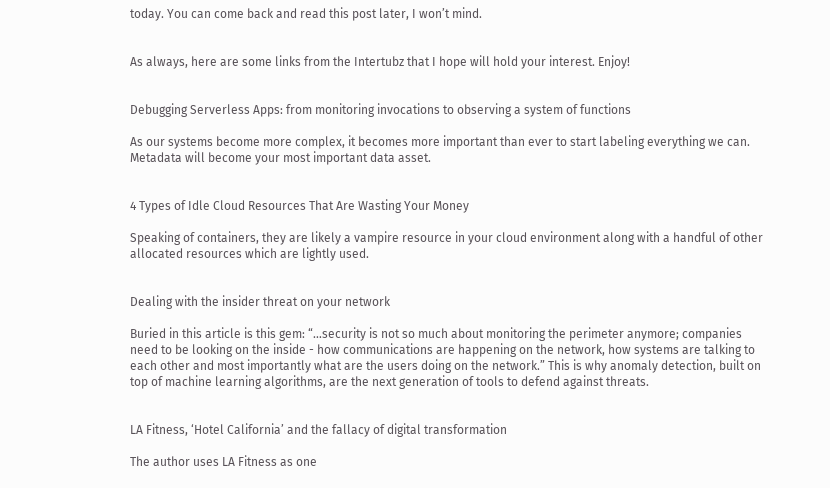today. You can come back and read this post later, I won’t mind.


As always, here are some links from the Intertubz that I hope will hold your interest. Enjoy!


Debugging Serverless Apps: from monitoring invocations to observing a system of functions

As our systems become more complex, it becomes more important than ever to start labeling everything we can. Metadata will become your most important data asset.


4 Types of Idle Cloud Resources That Are Wasting Your Money

Speaking of containers, they are likely a vampire resource in your cloud environment along with a handful of other allocated resources which are lightly used.


Dealing with the insider threat on your network

Buried in this article is this gem: “…security is not so much about monitoring the perimeter anymore; companies need to be looking on the inside - how communications are happening on the network, how systems are talking to each other and most importantly what are the users doing on the network.” This is why anomaly detection, built on top of machine learning algorithms, are the next generation of tools to defend against threats.


LA Fitness, ‘Hotel California’ and the fallacy of digital transformation

The author uses LA Fitness as one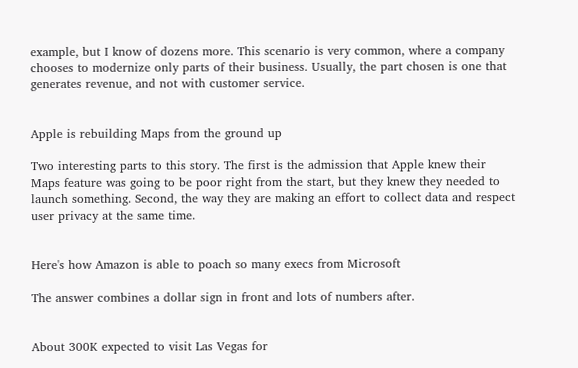example, but I know of dozens more. This scenario is very common, where a company chooses to modernize only parts of their business. Usually, the part chosen is one that generates revenue, and not with customer service.


Apple is rebuilding Maps from the ground up

Two interesting parts to this story. The first is the admission that Apple knew their Maps feature was going to be poor right from the start, but they knew they needed to launch something. Second, the way they are making an effort to collect data and respect user privacy at the same time.


Here's how Amazon is able to poach so many execs from Microsoft

The answer combines a dollar sign in front and lots of numbers after.


About 300K expected to visit Las Vegas for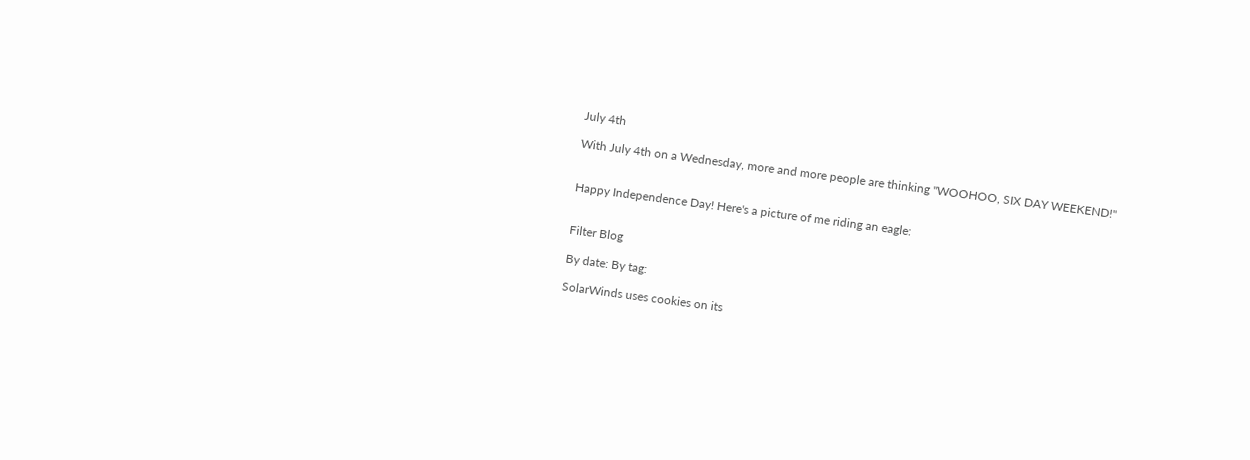July 4th

With July 4th on a Wednesday, more and more people are thinking "WOOHOO, SIX DAY WEEKEND!"


Happy Independence Day! Here's a picture of me riding an eagle:


Filter Blog

By date: By tag:

SolarWinds uses cookies on its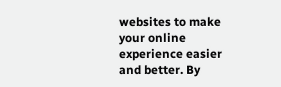websites to make your online experience easier and better. By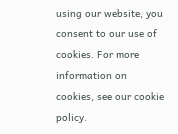using our website, you consent to our use of cookies. For more information on cookies, see our cookie policy.